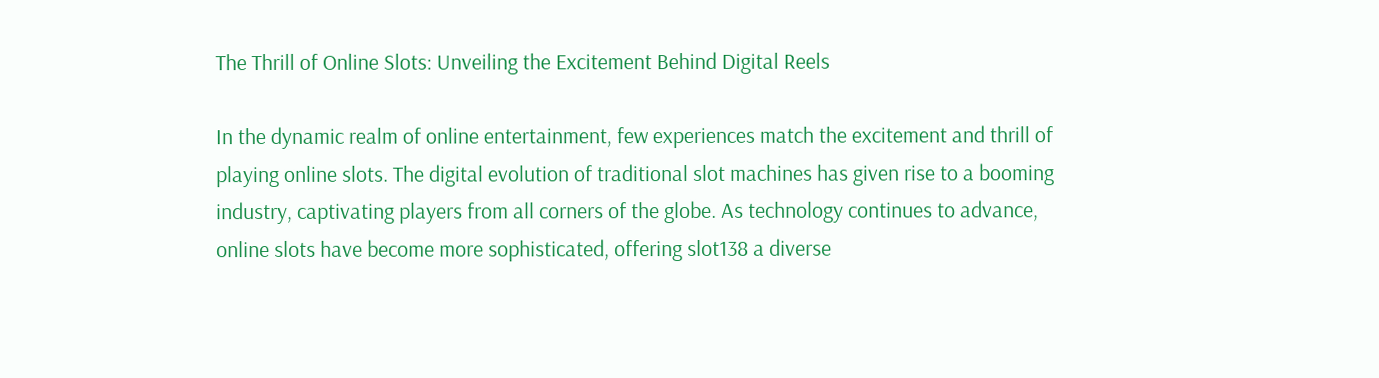The Thrill of Online Slots: Unveiling the Excitement Behind Digital Reels

In the dynamic realm of online entertainment, few experiences match the excitement and thrill of playing online slots. The digital evolution of traditional slot machines has given rise to a booming industry, captivating players from all corners of the globe. As technology continues to advance, online slots have become more sophisticated, offering slot138 a diverse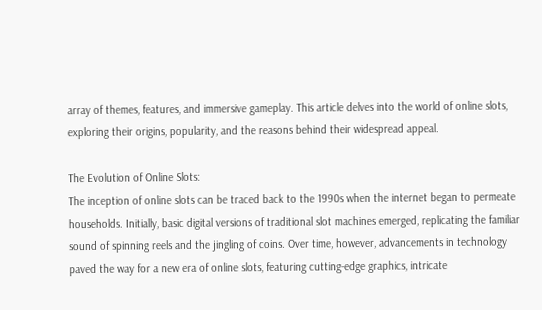array of themes, features, and immersive gameplay. This article delves into the world of online slots, exploring their origins, popularity, and the reasons behind their widespread appeal.

The Evolution of Online Slots:
The inception of online slots can be traced back to the 1990s when the internet began to permeate households. Initially, basic digital versions of traditional slot machines emerged, replicating the familiar sound of spinning reels and the jingling of coins. Over time, however, advancements in technology paved the way for a new era of online slots, featuring cutting-edge graphics, intricate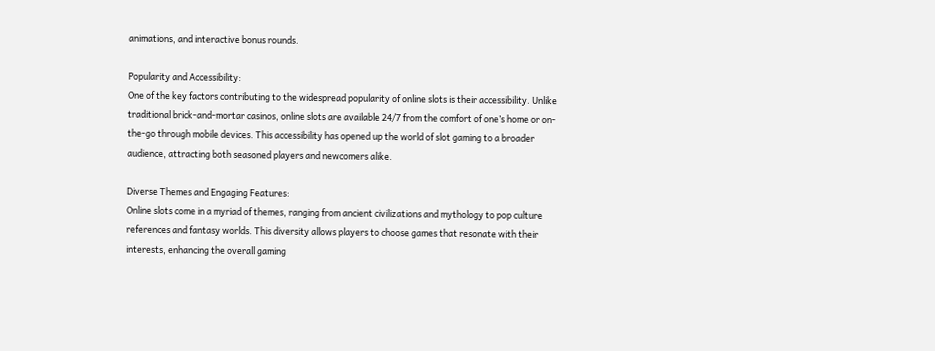animations, and interactive bonus rounds.

Popularity and Accessibility:
One of the key factors contributing to the widespread popularity of online slots is their accessibility. Unlike traditional brick-and-mortar casinos, online slots are available 24/7 from the comfort of one’s home or on-the-go through mobile devices. This accessibility has opened up the world of slot gaming to a broader audience, attracting both seasoned players and newcomers alike.

Diverse Themes and Engaging Features:
Online slots come in a myriad of themes, ranging from ancient civilizations and mythology to pop culture references and fantasy worlds. This diversity allows players to choose games that resonate with their interests, enhancing the overall gaming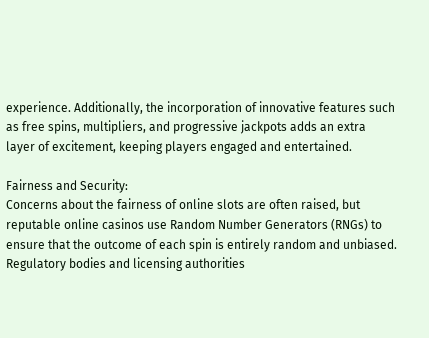experience. Additionally, the incorporation of innovative features such as free spins, multipliers, and progressive jackpots adds an extra layer of excitement, keeping players engaged and entertained.

Fairness and Security:
Concerns about the fairness of online slots are often raised, but reputable online casinos use Random Number Generators (RNGs) to ensure that the outcome of each spin is entirely random and unbiased. Regulatory bodies and licensing authorities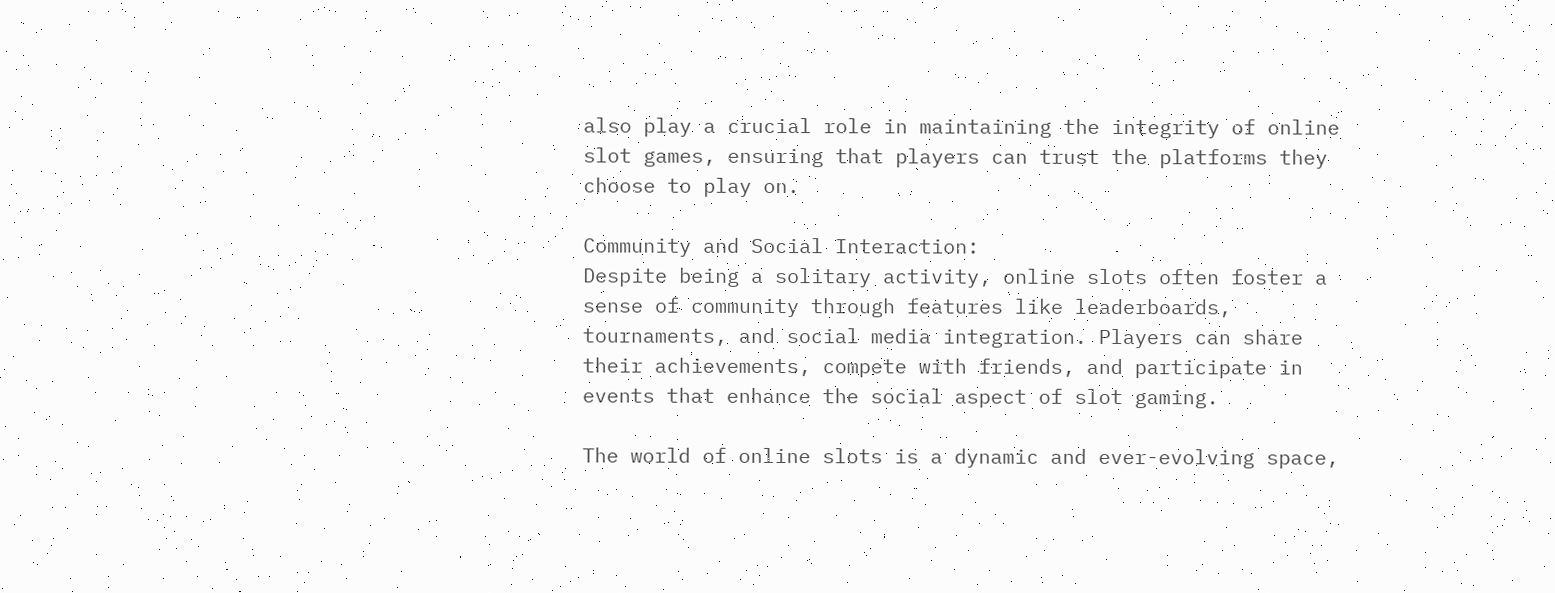also play a crucial role in maintaining the integrity of online slot games, ensuring that players can trust the platforms they choose to play on.

Community and Social Interaction:
Despite being a solitary activity, online slots often foster a sense of community through features like leaderboards, tournaments, and social media integration. Players can share their achievements, compete with friends, and participate in events that enhance the social aspect of slot gaming.

The world of online slots is a dynamic and ever-evolving space,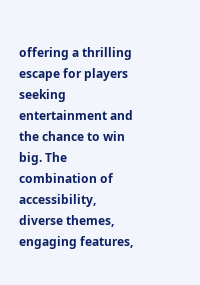offering a thrilling escape for players seeking entertainment and the chance to win big. The combination of accessibility, diverse themes, engaging features,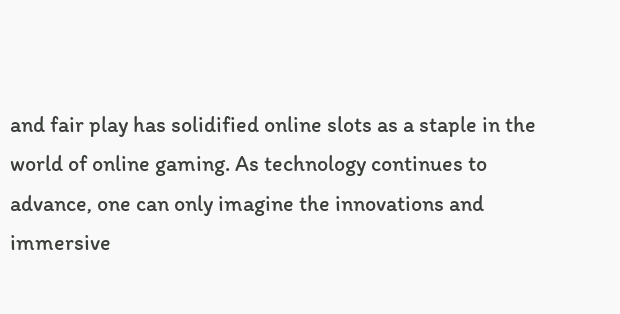and fair play has solidified online slots as a staple in the world of online gaming. As technology continues to advance, one can only imagine the innovations and immersive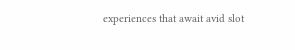experiences that await avid slot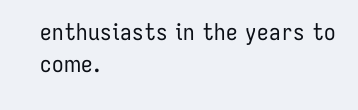enthusiasts in the years to come.